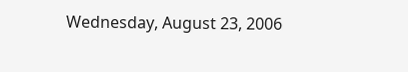Wednesday, August 23, 2006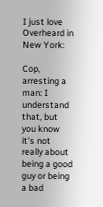I just love Overheard in New York:

Cop, arresting a man: I understand that, but you know it's not really about being a good guy or being a bad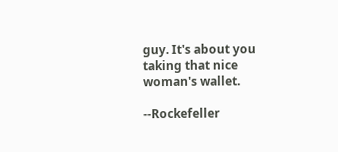guy. It's about you taking that nice woman's wallet.

--Rockefeller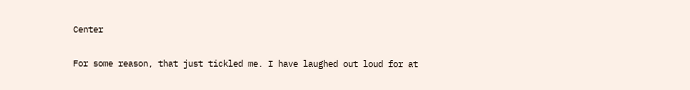Center

For some reason, that just tickled me. I have laughed out loud for at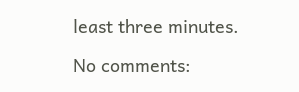least three minutes.

No comments: